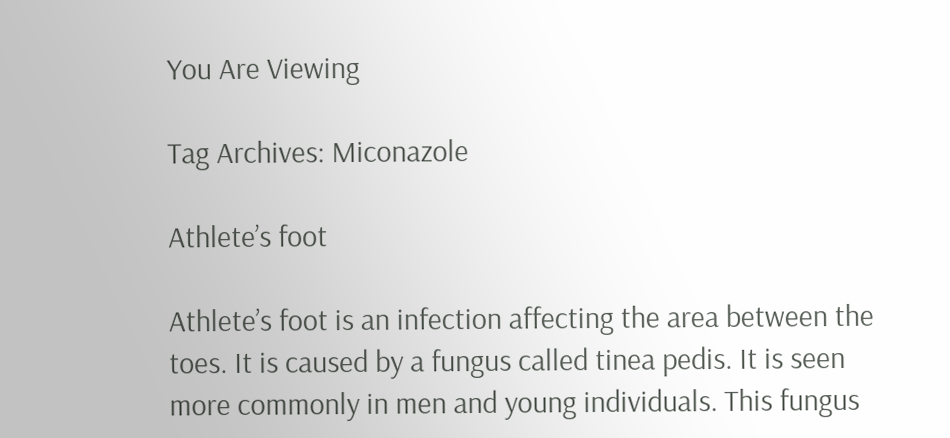You Are Viewing

Tag Archives: Miconazole

Athlete’s foot

Athlete’s foot is an infection affecting the area between the toes. It is caused by a fungus called tinea pedis. It is seen more commonly in men and young individuals. This fungus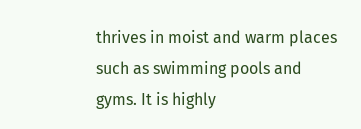thrives in moist and warm places such as swimming pools and gyms. It is highly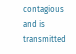contagious and is transmitted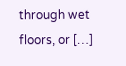through wet floors, or […]